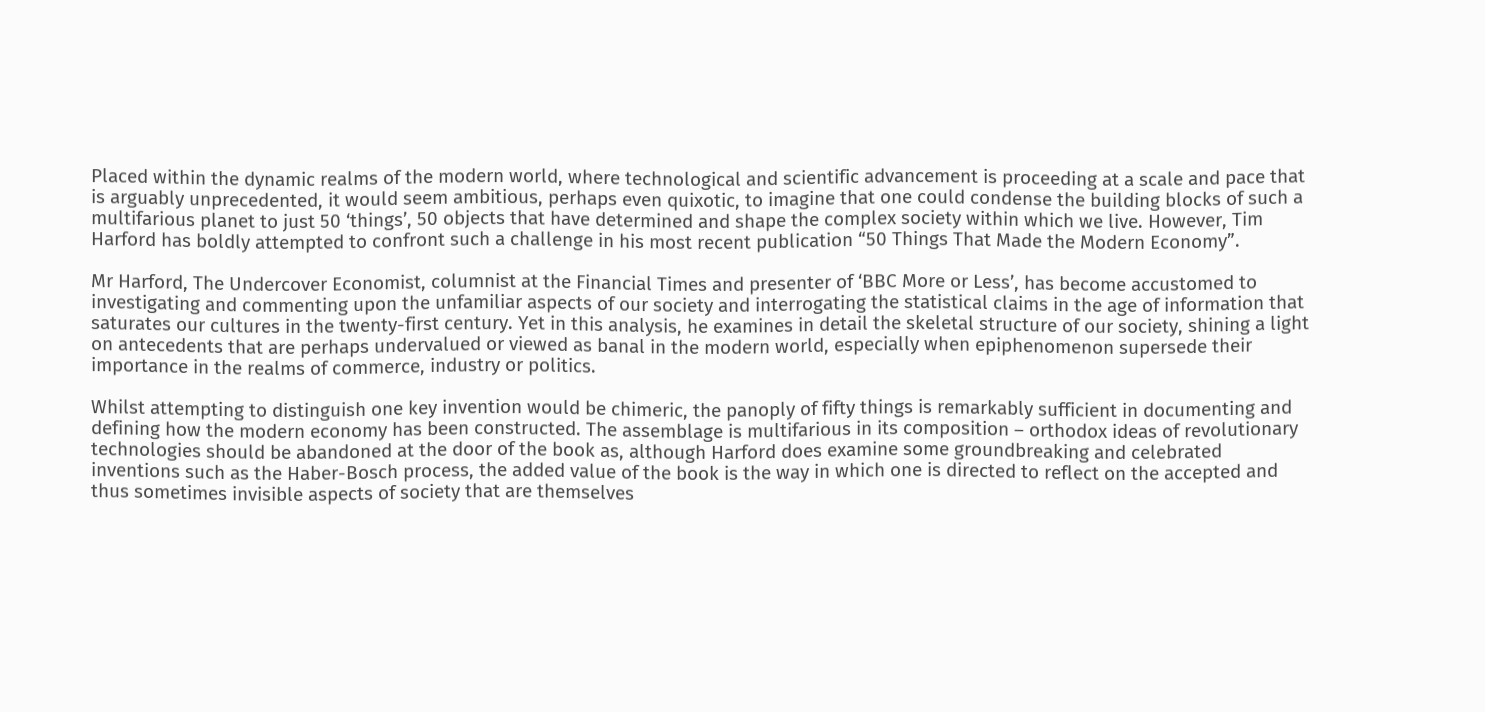Placed within the dynamic realms of the modern world, where technological and scientific advancement is proceeding at a scale and pace that is arguably unprecedented, it would seem ambitious, perhaps even quixotic, to imagine that one could condense the building blocks of such a multifarious planet to just 50 ‘things’, 50 objects that have determined and shape the complex society within which we live. However, Tim Harford has boldly attempted to confront such a challenge in his most recent publication “50 Things That Made the Modern Economy”.

Mr Harford, The Undercover Economist, columnist at the Financial Times and presenter of ‘BBC More or Less’, has become accustomed to investigating and commenting upon the unfamiliar aspects of our society and interrogating the statistical claims in the age of information that saturates our cultures in the twenty-first century. Yet in this analysis, he examines in detail the skeletal structure of our society, shining a light on antecedents that are perhaps undervalued or viewed as banal in the modern world, especially when epiphenomenon supersede their importance in the realms of commerce, industry or politics.

Whilst attempting to distinguish one key invention would be chimeric, the panoply of fifty things is remarkably sufficient in documenting and defining how the modern economy has been constructed. The assemblage is multifarious in its composition – orthodox ideas of revolutionary technologies should be abandoned at the door of the book as, although Harford does examine some groundbreaking and celebrated inventions such as the Haber-Bosch process, the added value of the book is the way in which one is directed to reflect on the accepted and thus sometimes invisible aspects of society that are themselves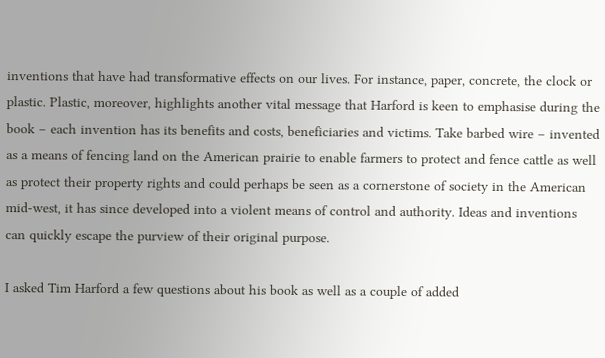inventions that have had transformative effects on our lives. For instance, paper, concrete, the clock or plastic. Plastic, moreover, highlights another vital message that Harford is keen to emphasise during the book – each invention has its benefits and costs, beneficiaries and victims. Take barbed wire – invented as a means of fencing land on the American prairie to enable farmers to protect and fence cattle as well as protect their property rights and could perhaps be seen as a cornerstone of society in the American mid-west, it has since developed into a violent means of control and authority. Ideas and inventions can quickly escape the purview of their original purpose.

I asked Tim Harford a few questions about his book as well as a couple of added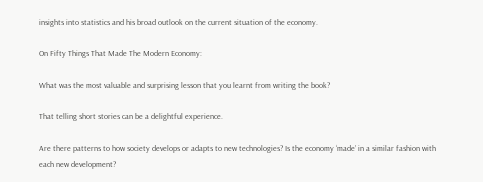insights into statistics and his broad outlook on the current situation of the economy.

On Fifty Things That Made The Modern Economy:

What was the most valuable and surprising lesson that you learnt from writing the book?

That telling short stories can be a delightful experience.

Are there patterns to how society develops or adapts to new technologies? Is the economy ‘made’ in a similar fashion with each new development?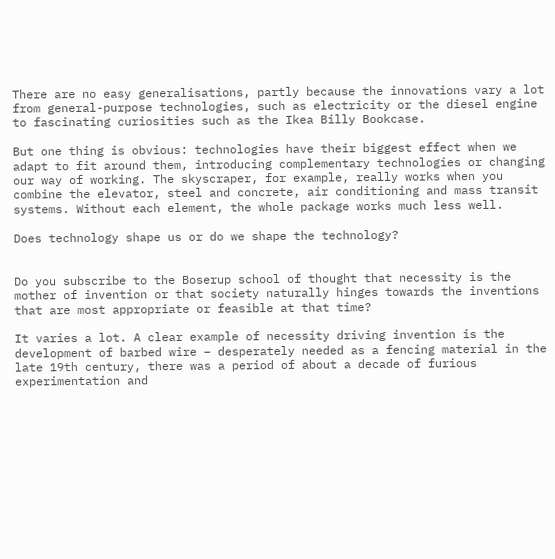There are no easy generalisations, partly because the innovations vary a lot from general-purpose technologies, such as electricity or the diesel engine to fascinating curiosities such as the Ikea Billy Bookcase.

But one thing is obvious: technologies have their biggest effect when we adapt to fit around them, introducing complementary technologies or changing our way of working. The skyscraper, for example, really works when you combine the elevator, steel and concrete, air conditioning and mass transit systems. Without each element, the whole package works much less well.

Does technology shape us or do we shape the technology?


Do you subscribe to the Boserup school of thought that necessity is the mother of invention or that society naturally hinges towards the inventions that are most appropriate or feasible at that time?

It varies a lot. A clear example of necessity driving invention is the development of barbed wire – desperately needed as a fencing material in the late 19th century, there was a period of about a decade of furious experimentation and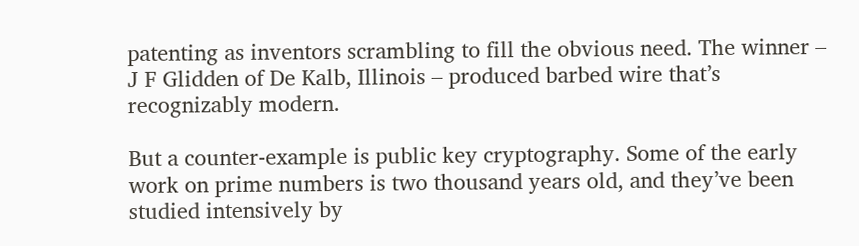patenting as inventors scrambling to fill the obvious need. The winner – J F Glidden of De Kalb, Illinois – produced barbed wire that’s recognizably modern.

But a counter-example is public key cryptography. Some of the early work on prime numbers is two thousand years old, and they’ve been studied intensively by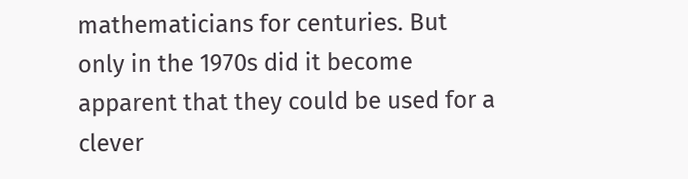mathematicians for centuries. But only in the 1970s did it become apparent that they could be used for a clever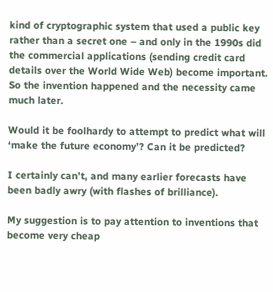kind of cryptographic system that used a public key rather than a secret one – and only in the 1990s did the commercial applications (sending credit card details over the World Wide Web) become important. So the invention happened and the necessity came much later.

Would it be foolhardy to attempt to predict what will ‘make the future economy’? Can it be predicted?

I certainly can’t, and many earlier forecasts have been badly awry (with flashes of brilliance).

My suggestion is to pay attention to inventions that become very cheap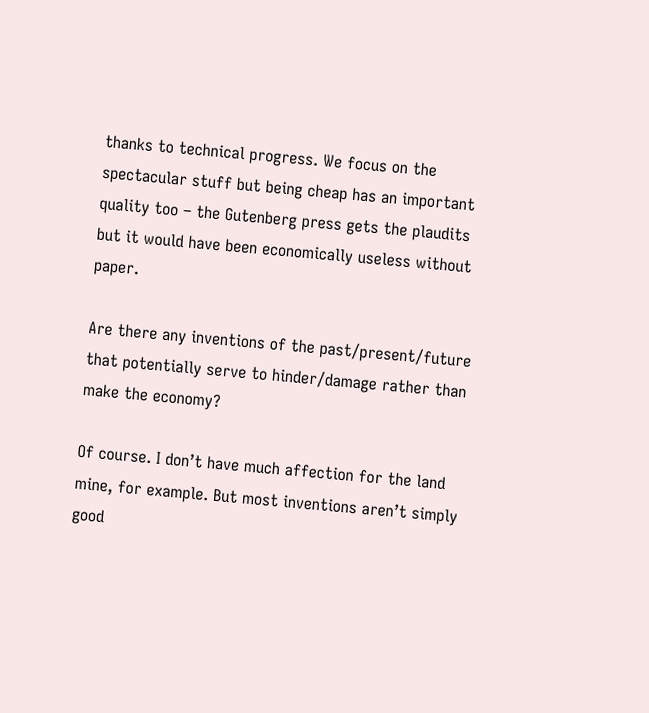thanks to technical progress. We focus on the spectacular stuff but being cheap has an important quality too – the Gutenberg press gets the plaudits but it would have been economically useless without paper.

Are there any inventions of the past/present/future that potentially serve to hinder/damage rather than make the economy?

Of course. I don’t have much affection for the land mine, for example. But most inventions aren’t simply good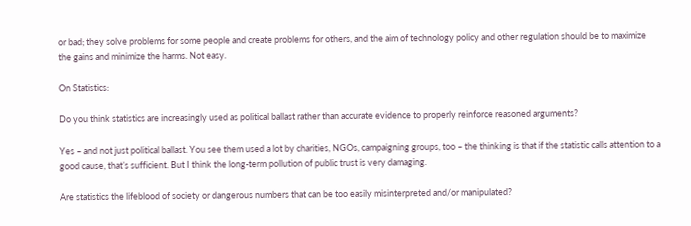or bad; they solve problems for some people and create problems for others, and the aim of technology policy and other regulation should be to maximize the gains and minimize the harms. Not easy.

On Statistics:

Do you think statistics are increasingly used as political ballast rather than accurate evidence to properly reinforce reasoned arguments?

Yes – and not just political ballast. You see them used a lot by charities, NGOs, campaigning groups, too – the thinking is that if the statistic calls attention to a good cause, that’s sufficient. But I think the long-term pollution of public trust is very damaging.

Are statistics the lifeblood of society or dangerous numbers that can be too easily misinterpreted and/or manipulated?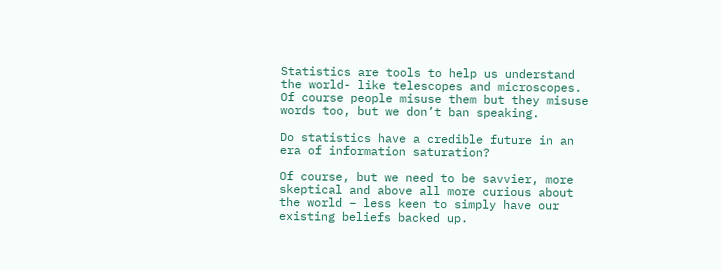Statistics are tools to help us understand the world- like telescopes and microscopes. Of course people misuse them but they misuse words too, but we don’t ban speaking.

Do statistics have a credible future in an era of information saturation?

Of course, but we need to be savvier, more skeptical and above all more curious about the world – less keen to simply have our existing beliefs backed up.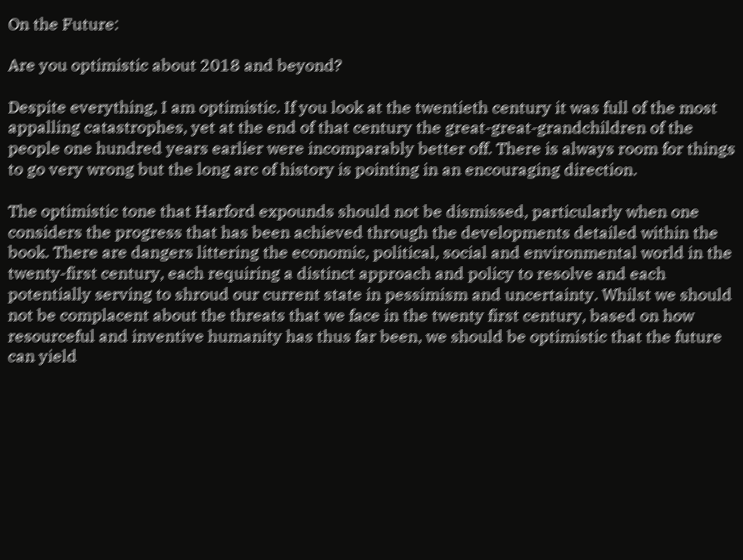On the Future:

Are you optimistic about 2018 and beyond?

Despite everything, I am optimistic. If you look at the twentieth century it was full of the most appalling catastrophes, yet at the end of that century the great-great-grandchildren of the people one hundred years earlier were incomparably better off. There is always room for things to go very wrong but the long arc of history is pointing in an encouraging direction.

The optimistic tone that Harford expounds should not be dismissed, particularly when one considers the progress that has been achieved through the developments detailed within the book. There are dangers littering the economic, political, social and environmental world in the twenty-first century, each requiring a distinct approach and policy to resolve and each potentially serving to shroud our current state in pessimism and uncertainty. Whilst we should not be complacent about the threats that we face in the twenty first century, based on how resourceful and inventive humanity has thus far been, we should be optimistic that the future can yield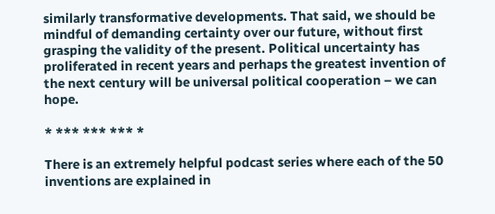similarly transformative developments. That said, we should be mindful of demanding certainty over our future, without first grasping the validity of the present. Political uncertainty has proliferated in recent years and perhaps the greatest invention of the next century will be universal political cooperation – we can hope.

* *** *** *** *

There is an extremely helpful podcast series where each of the 50 inventions are explained in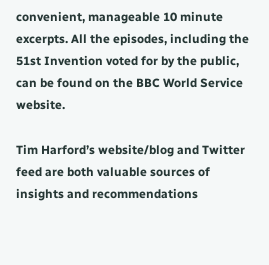convenient, manageable 10 minute excerpts. All the episodes, including the 51st Invention voted for by the public, can be found on the BBC World Service website.

Tim Harford’s website/blog and Twitter feed are both valuable sources of insights and recommendations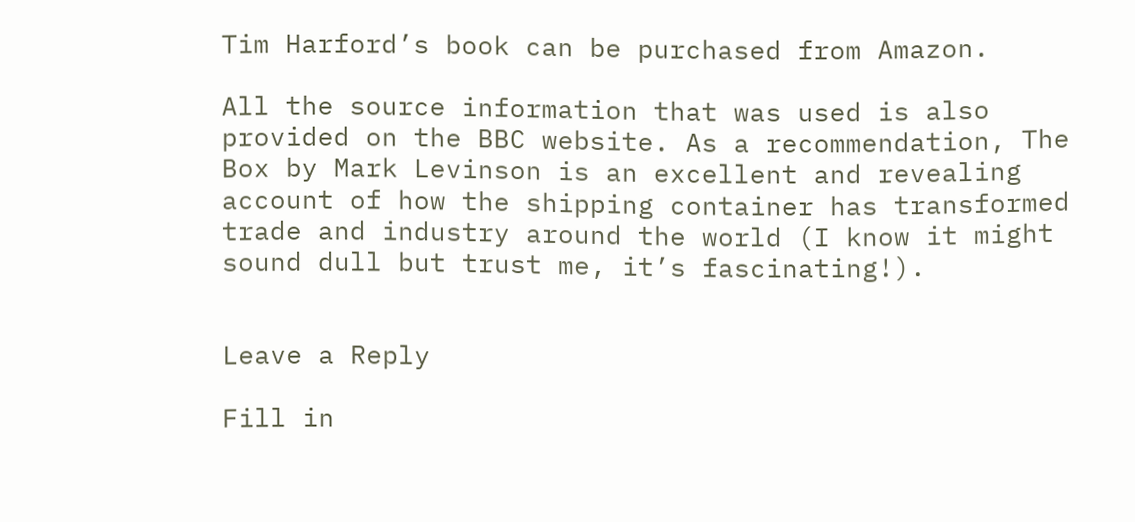Tim Harford’s book can be purchased from Amazon.

All the source information that was used is also provided on the BBC website. As a recommendation, The Box by Mark Levinson is an excellent and revealing account of how the shipping container has transformed trade and industry around the world (I know it might sound dull but trust me, it’s fascinating!).


Leave a Reply

Fill in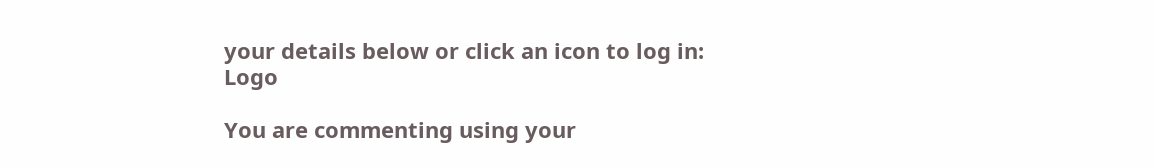your details below or click an icon to log in: Logo

You are commenting using your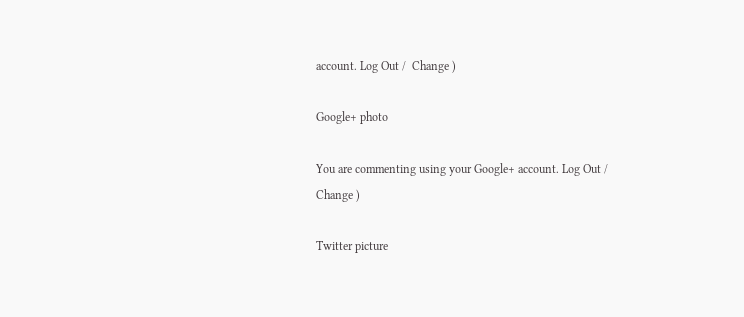account. Log Out /  Change )

Google+ photo

You are commenting using your Google+ account. Log Out /  Change )

Twitter picture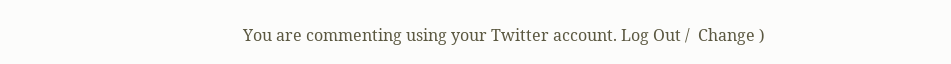You are commenting using your Twitter account. Log Out /  Change )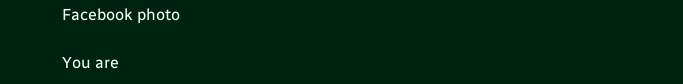Facebook photo

You are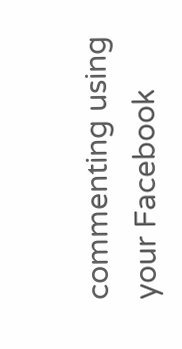commenting using your Facebook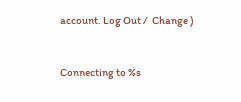account. Log Out /  Change )


Connecting to %s